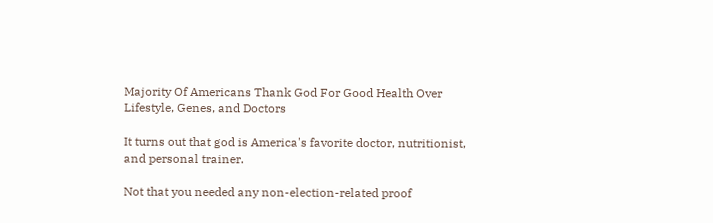Majority Of Americans Thank God For Good Health Over Lifestyle, Genes, and Doctors

It turns out that god is America's favorite doctor, nutritionist, and personal trainer.

Not that you needed any non-election-related proof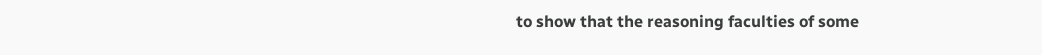to show that the reasoning faculties of some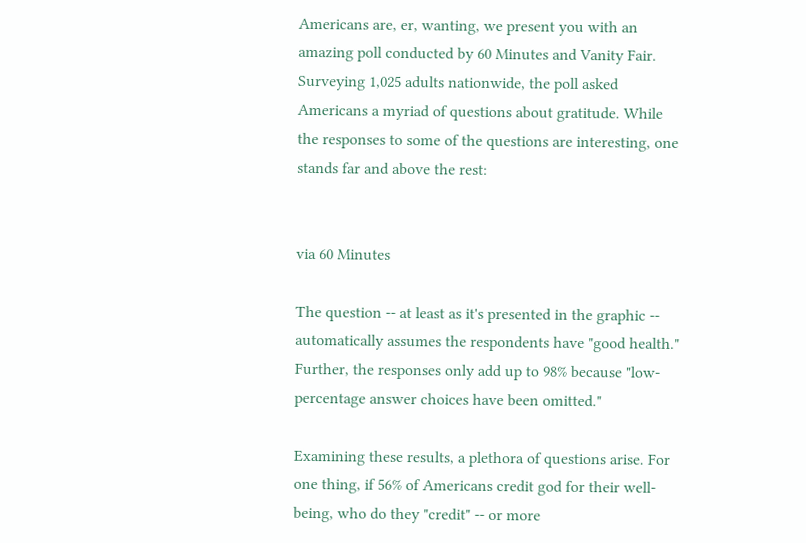Americans are, er, wanting, we present you with an amazing poll conducted by 60 Minutes and Vanity Fair. Surveying 1,025 adults nationwide, the poll asked Americans a myriad of questions about gratitude. While the responses to some of the questions are interesting, one stands far and above the rest:


via 60 Minutes

The question -- at least as it's presented in the graphic -- automatically assumes the respondents have "good health." Further, the responses only add up to 98% because "low-percentage answer choices have been omitted."

Examining these results, a plethora of questions arise. For one thing, if 56% of Americans credit god for their well-being, who do they "credit" -- or more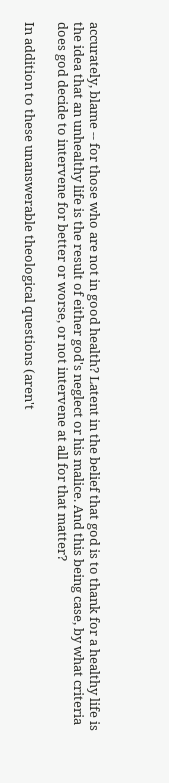accurately, blame -- for those who are not in good health? Latent in the belief that god is to thank for a healthy life is the idea that an unhealthy life is the result of either god's neglect or his malice. And this being case, by what criteria does god decide to intervene for better or worse, or not intervene at all for that matter?

In addition to these unanswerable theological questions (aren't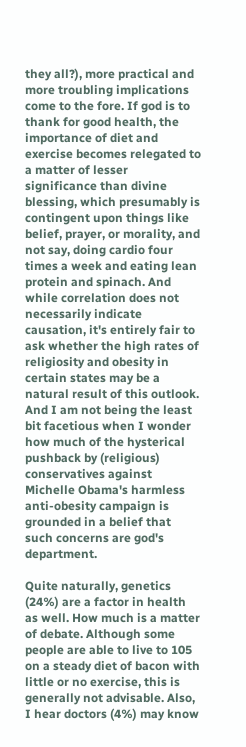they all?), more practical and more troubling implications come to the fore. If god is to thank for good health, the importance of diet and exercise becomes relegated to a matter of lesser significance than divine blessing, which presumably is contingent upon things like belief, prayer, or morality, and not say, doing cardio four times a week and eating lean protein and spinach. And while correlation does not necessarily indicate causation, it's entirely fair to ask whether the high rates of religiosity and obesity in certain states may be a natural result of this outlook. And I am not being the least bit facetious when I wonder how much of the hysterical pushback by (religious) conservatives against Michelle Obama's harmless anti-obesity campaign is grounded in a belief that such concerns are god's department.

Quite naturally, genetics (24%) are a factor in health as well. How much is a matter of debate. Although some people are able to live to 105 on a steady diet of bacon with little or no exercise, this is generally not advisable. Also, I hear doctors (4%) may know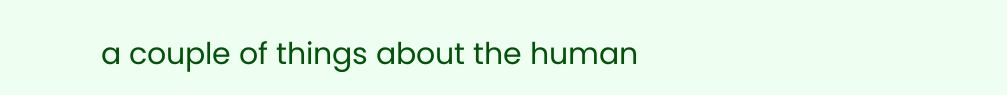a couple of things about the human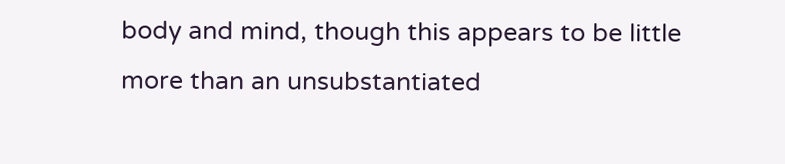body and mind, though this appears to be little more than an unsubstantiated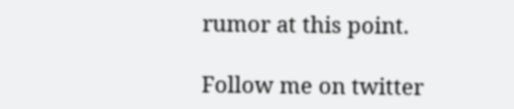rumor at this point.

Follow me on twitter